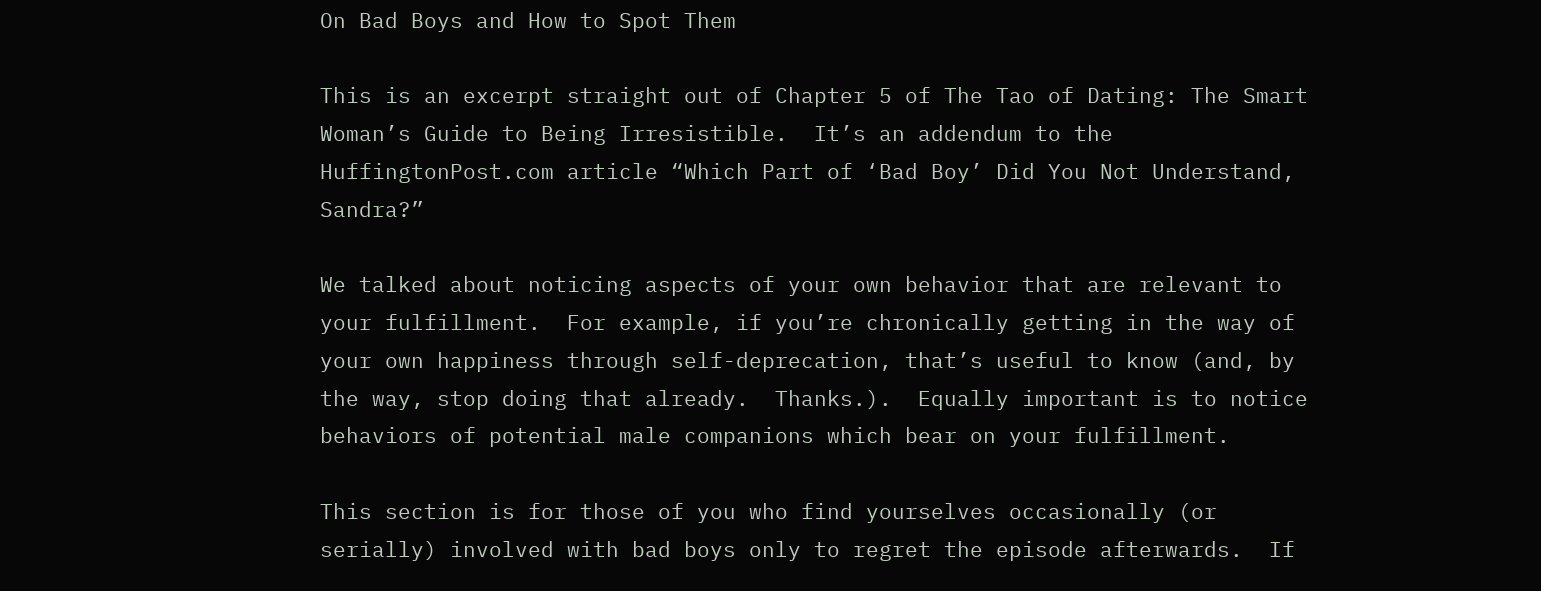On Bad Boys and How to Spot Them

This is an excerpt straight out of Chapter 5 of The Tao of Dating: The Smart Woman’s Guide to Being Irresistible.  It’s an addendum to the HuffingtonPost.com article “Which Part of ‘Bad Boy’ Did You Not Understand, Sandra?”

We talked about noticing aspects of your own behavior that are relevant to your fulfillment.  For example, if you’re chronically getting in the way of your own happiness through self-deprecation, that’s useful to know (and, by the way, stop doing that already.  Thanks.).  Equally important is to notice behaviors of potential male companions which bear on your fulfillment.

This section is for those of you who find yourselves occasionally (or serially) involved with bad boys only to regret the episode afterwards.  If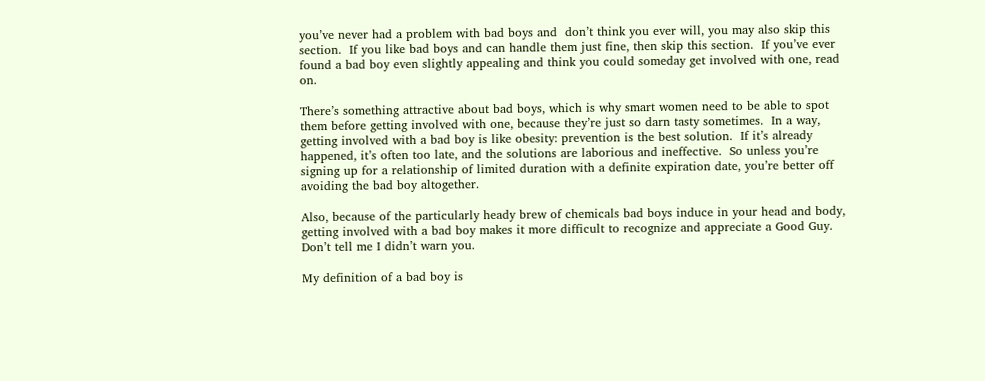you’ve never had a problem with bad boys and  don’t think you ever will, you may also skip this section.  If you like bad boys and can handle them just fine, then skip this section.  If you’ve ever found a bad boy even slightly appealing and think you could someday get involved with one, read on.

There’s something attractive about bad boys, which is why smart women need to be able to spot them before getting involved with one, because they’re just so darn tasty sometimes.  In a way, getting involved with a bad boy is like obesity: prevention is the best solution.  If it’s already happened, it’s often too late, and the solutions are laborious and ineffective.  So unless you’re signing up for a relationship of limited duration with a definite expiration date, you’re better off avoiding the bad boy altogether.

Also, because of the particularly heady brew of chemicals bad boys induce in your head and body, getting involved with a bad boy makes it more difficult to recognize and appreciate a Good Guy.  Don’t tell me I didn’t warn you.

My definition of a bad boy is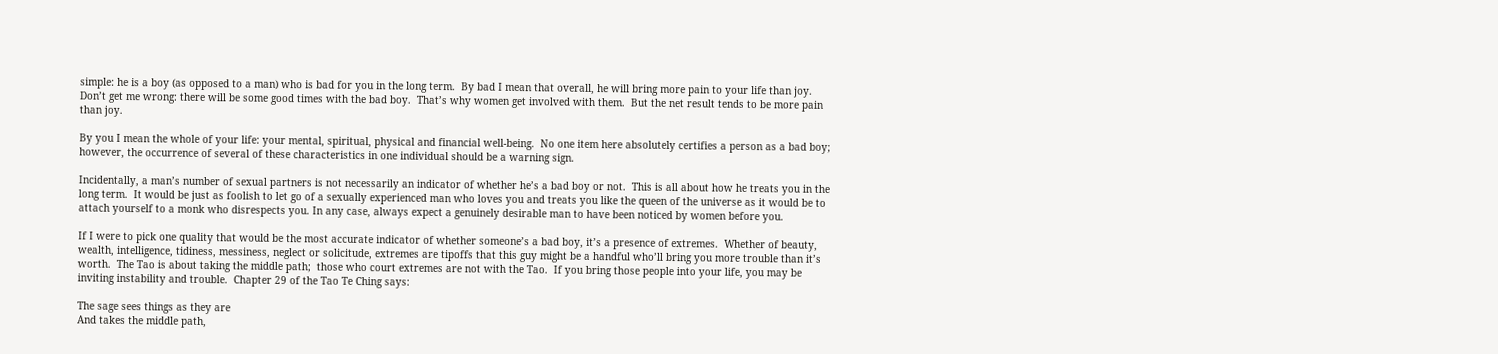simple: he is a boy (as opposed to a man) who is bad for you in the long term.  By bad I mean that overall, he will bring more pain to your life than joy.  Don’t get me wrong: there will be some good times with the bad boy.  That’s why women get involved with them.  But the net result tends to be more pain than joy.

By you I mean the whole of your life: your mental, spiritual, physical and financial well-being.  No one item here absolutely certifies a person as a bad boy; however, the occurrence of several of these characteristics in one individual should be a warning sign.

Incidentally, a man’s number of sexual partners is not necessarily an indicator of whether he’s a bad boy or not.  This is all about how he treats you in the long term.  It would be just as foolish to let go of a sexually experienced man who loves you and treats you like the queen of the universe as it would be to attach yourself to a monk who disrespects you. In any case, always expect a genuinely desirable man to have been noticed by women before you.

If I were to pick one quality that would be the most accurate indicator of whether someone’s a bad boy, it’s a presence of extremes.  Whether of beauty, wealth, intelligence, tidiness, messiness, neglect or solicitude, extremes are tipoffs that this guy might be a handful who’ll bring you more trouble than it’s worth.  The Tao is about taking the middle path;  those who court extremes are not with the Tao.  If you bring those people into your life, you may be inviting instability and trouble.  Chapter 29 of the Tao Te Ching says:

The sage sees things as they are
And takes the middle path,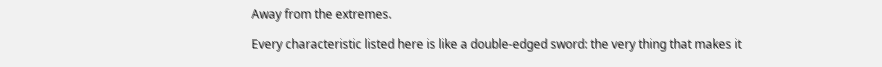Away from the extremes.

Every characteristic listed here is like a double-edged sword: the very thing that makes it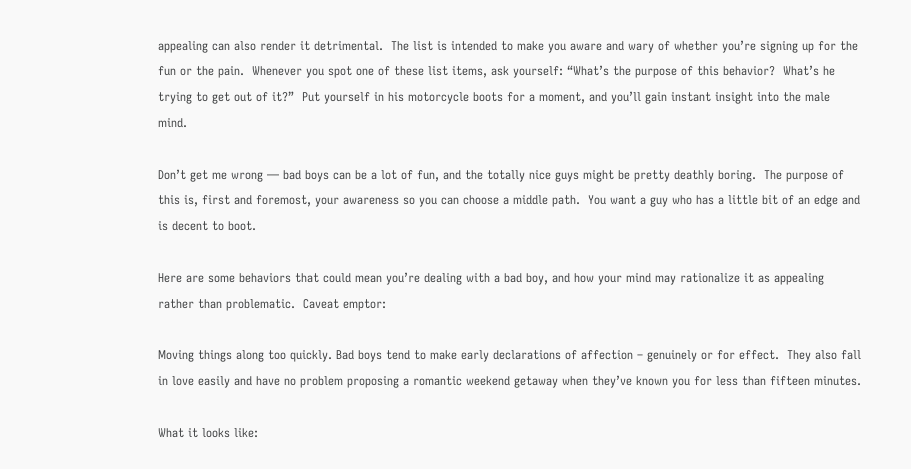appealing can also render it detrimental.  The list is intended to make you aware and wary of whether you’re signing up for the fun or the pain.  Whenever you spot one of these list items, ask yourself: “What’s the purpose of this behavior?  What’s he trying to get out of it?”  Put yourself in his motorcycle boots for a moment, and you’ll gain instant insight into the male mind.

Don’t get me wrong — bad boys can be a lot of fun, and the totally nice guys might be pretty deathly boring.  The purpose of this is, first and foremost, your awareness so you can choose a middle path.  You want a guy who has a little bit of an edge and is decent to boot.

Here are some behaviors that could mean you’re dealing with a bad boy, and how your mind may rationalize it as appealing rather than problematic.  Caveat emptor:

Moving things along too quickly. Bad boys tend to make early declarations of affection – genuinely or for effect.  They also fall in love easily and have no problem proposing a romantic weekend getaway when they’ve known you for less than fifteen minutes.

What it looks like: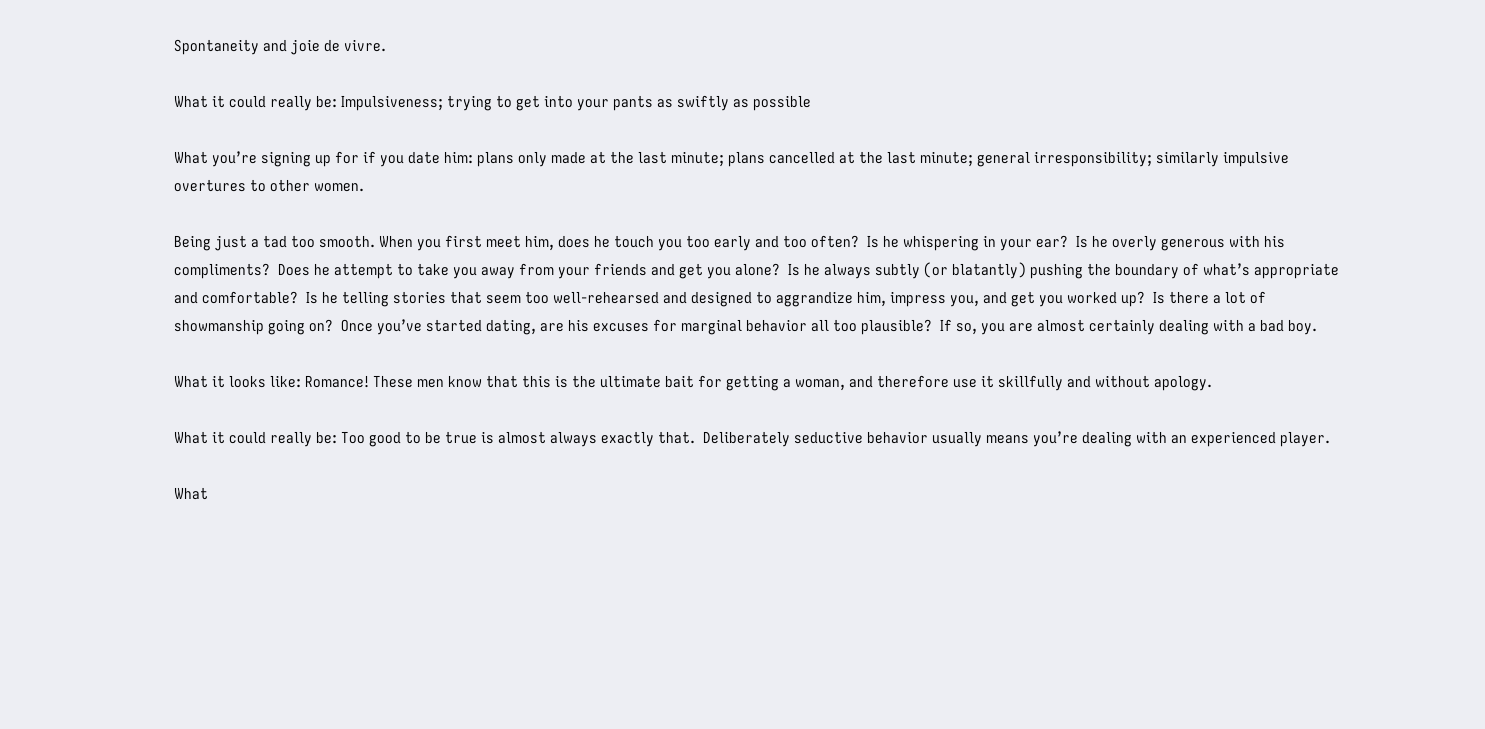Spontaneity and joie de vivre.

What it could really be: Impulsiveness; trying to get into your pants as swiftly as possible

What you’re signing up for if you date him: plans only made at the last minute; plans cancelled at the last minute; general irresponsibility; similarly impulsive overtures to other women.

Being just a tad too smooth. When you first meet him, does he touch you too early and too often?  Is he whispering in your ear?  Is he overly generous with his compliments?  Does he attempt to take you away from your friends and get you alone?  Is he always subtly (or blatantly) pushing the boundary of what’s appropriate and comfortable?  Is he telling stories that seem too well-rehearsed and designed to aggrandize him, impress you, and get you worked up?  Is there a lot of showmanship going on?  Once you’ve started dating, are his excuses for marginal behavior all too plausible?  If so, you are almost certainly dealing with a bad boy.

What it looks like: Romance! These men know that this is the ultimate bait for getting a woman, and therefore use it skillfully and without apology.

What it could really be: Too good to be true is almost always exactly that.  Deliberately seductive behavior usually means you’re dealing with an experienced player.

What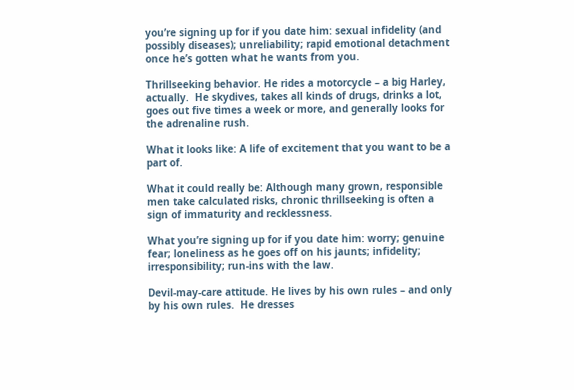you’re signing up for if you date him: sexual infidelity (and possibly diseases); unreliability; rapid emotional detachment once he’s gotten what he wants from you.

Thrillseeking behavior. He rides a motorcycle – a big Harley, actually.  He skydives, takes all kinds of drugs, drinks a lot, goes out five times a week or more, and generally looks for the adrenaline rush.

What it looks like: A life of excitement that you want to be a part of.

What it could really be: Although many grown, responsible men take calculated risks, chronic thrillseeking is often a sign of immaturity and recklessness.

What you’re signing up for if you date him: worry; genuine fear; loneliness as he goes off on his jaunts; infidelity; irresponsibility; run-ins with the law.

Devil-may-care attitude. He lives by his own rules – and only by his own rules.  He dresses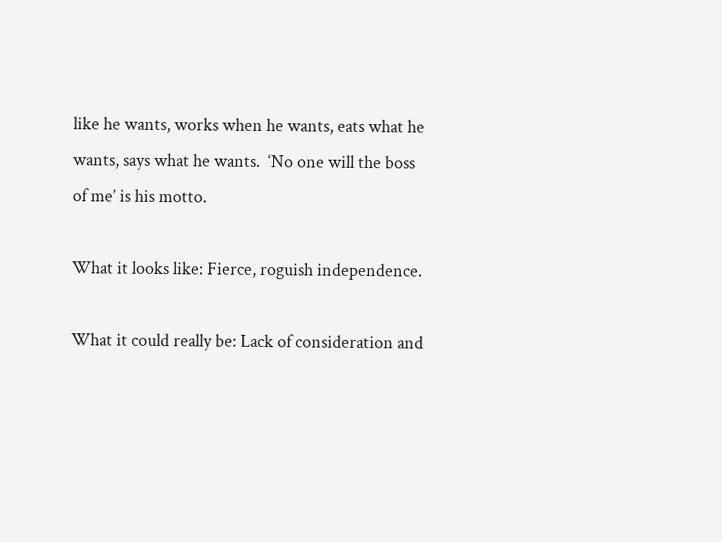like he wants, works when he wants, eats what he wants, says what he wants.  ‘No one will the boss of me’ is his motto.

What it looks like: Fierce, roguish independence.

What it could really be: Lack of consideration and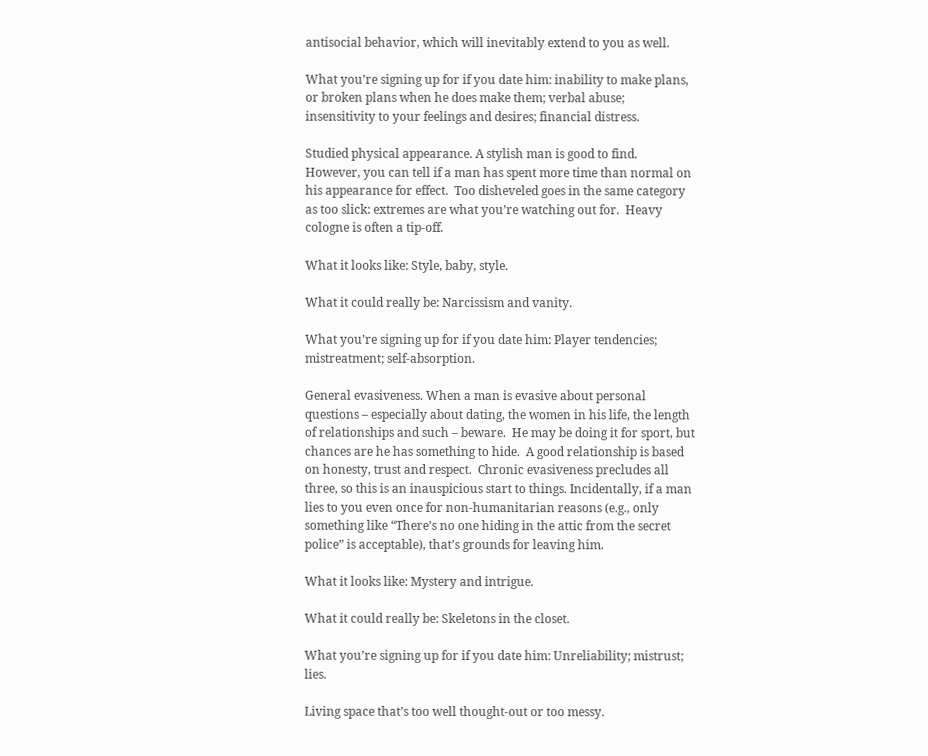antisocial behavior, which will inevitably extend to you as well.

What you’re signing up for if you date him: inability to make plans, or broken plans when he does make them; verbal abuse; insensitivity to your feelings and desires; financial distress.

Studied physical appearance. A stylish man is good to find.  However, you can tell if a man has spent more time than normal on his appearance for effect.  Too disheveled goes in the same category as too slick: extremes are what you’re watching out for.  Heavy cologne is often a tip-off.

What it looks like: Style, baby, style.

What it could really be: Narcissism and vanity.

What you’re signing up for if you date him: Player tendencies; mistreatment; self-absorption.

General evasiveness. When a man is evasive about personal questions – especially about dating, the women in his life, the length of relationships and such – beware.  He may be doing it for sport, but chances are he has something to hide.  A good relationship is based on honesty, trust and respect.  Chronic evasiveness precludes all three, so this is an inauspicious start to things. Incidentally, if a man lies to you even once for non-humanitarian reasons (e.g., only something like “There’s no one hiding in the attic from the secret police” is acceptable), that’s grounds for leaving him.

What it looks like: Mystery and intrigue.

What it could really be: Skeletons in the closet.

What you’re signing up for if you date him: Unreliability; mistrust; lies.

Living space that’s too well thought-out or too messy.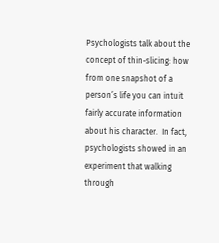Psychologists talk about the concept of thin-slicing: how from one snapshot of a person’s life you can intuit fairly accurate information about his character.  In fact, psychologists showed in an experiment that walking through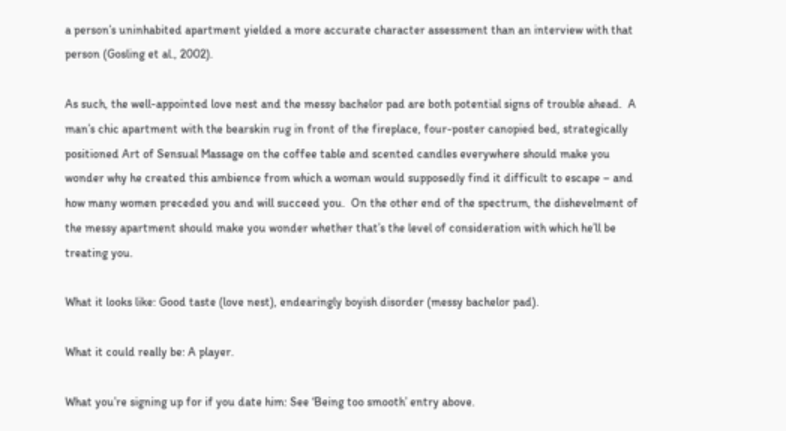a person’s uninhabited apartment yielded a more accurate character assessment than an interview with that person (Gosling et al., 2002).

As such, the well-appointed love nest and the messy bachelor pad are both potential signs of trouble ahead.  A man’s chic apartment with the bearskin rug in front of the fireplace, four-poster canopied bed, strategically positioned Art of Sensual Massage on the coffee table and scented candles everywhere should make you wonder why he created this ambience from which a woman would supposedly find it difficult to escape – and how many women preceded you and will succeed you.  On the other end of the spectrum, the dishevelment of the messy apartment should make you wonder whether that’s the level of consideration with which he’ll be treating you.

What it looks like: Good taste (love nest), endearingly boyish disorder (messy bachelor pad).

What it could really be: A player.

What you’re signing up for if you date him: See ‘Being too smooth’ entry above.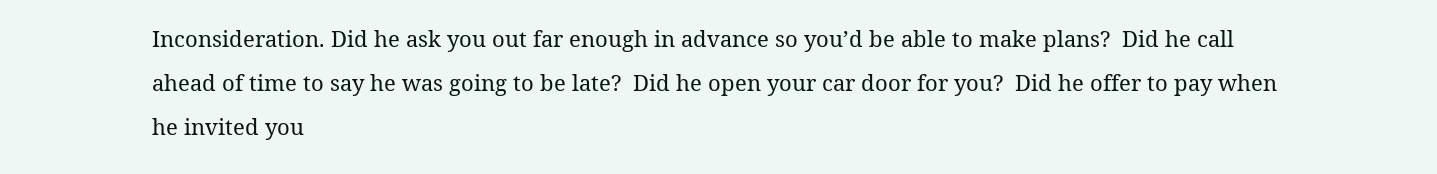Inconsideration. Did he ask you out far enough in advance so you’d be able to make plans?  Did he call ahead of time to say he was going to be late?  Did he open your car door for you?  Did he offer to pay when he invited you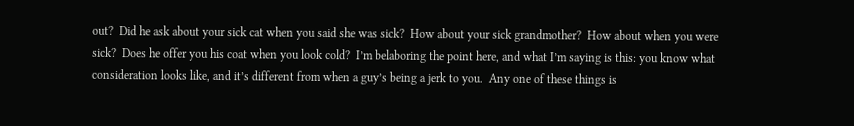out?  Did he ask about your sick cat when you said she was sick?  How about your sick grandmother?  How about when you were sick?  Does he offer you his coat when you look cold?  I’m belaboring the point here, and what I’m saying is this: you know what consideration looks like, and it’s different from when a guy’s being a jerk to you.  Any one of these things is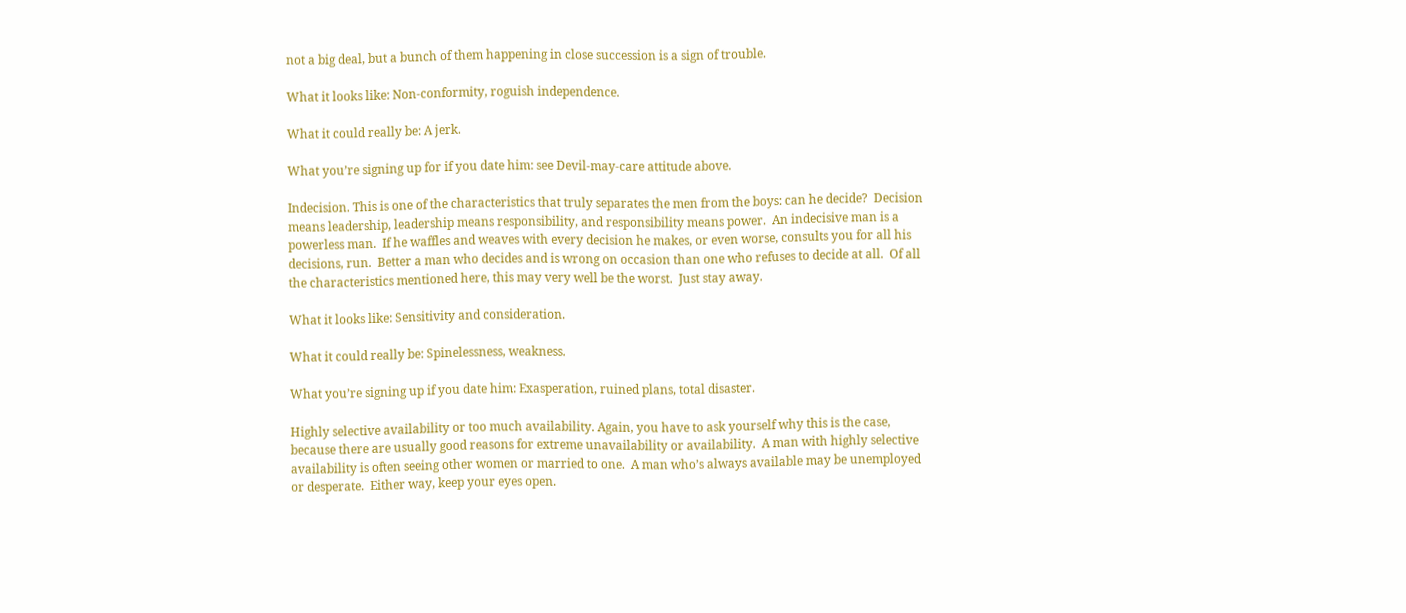not a big deal, but a bunch of them happening in close succession is a sign of trouble.

What it looks like: Non-conformity, roguish independence.

What it could really be: A jerk.

What you’re signing up for if you date him: see Devil-may-care attitude above.

Indecision. This is one of the characteristics that truly separates the men from the boys: can he decide?  Decision means leadership, leadership means responsibility, and responsibility means power.  An indecisive man is a powerless man.  If he waffles and weaves with every decision he makes, or even worse, consults you for all his decisions, run.  Better a man who decides and is wrong on occasion than one who refuses to decide at all.  Of all the characteristics mentioned here, this may very well be the worst.  Just stay away.

What it looks like: Sensitivity and consideration.

What it could really be: Spinelessness, weakness.

What you’re signing up if you date him: Exasperation, ruined plans, total disaster.

Highly selective availability or too much availability. Again, you have to ask yourself why this is the case, because there are usually good reasons for extreme unavailability or availability.  A man with highly selective availability is often seeing other women or married to one.  A man who’s always available may be unemployed or desperate.  Either way, keep your eyes open.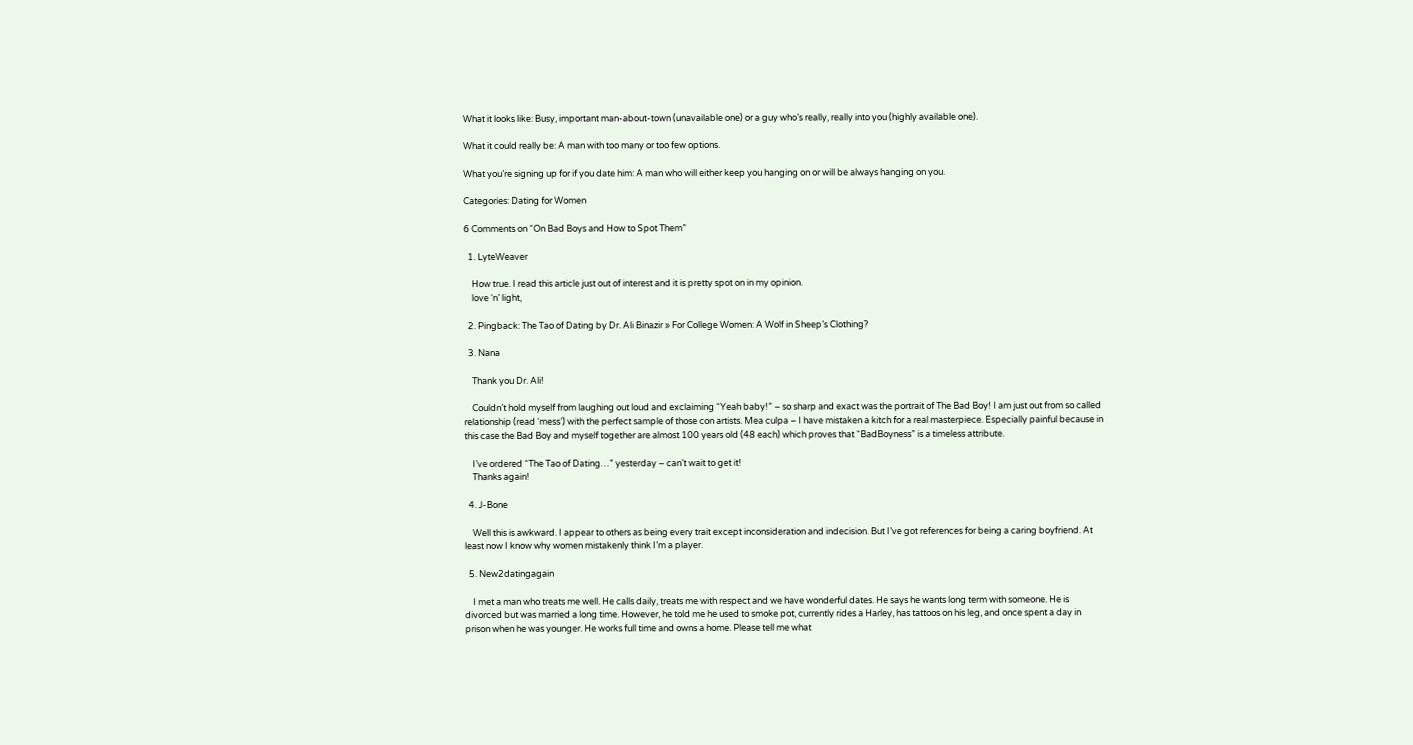What it looks like: Busy, important man-about-town (unavailable one) or a guy who’s really, really into you (highly available one).

What it could really be: A man with too many or too few options.

What you’re signing up for if you date him: A man who will either keep you hanging on or will be always hanging on you.

Categories: Dating for Women

6 Comments on “On Bad Boys and How to Spot Them”

  1. LyteWeaver

    How true. I read this article just out of interest and it is pretty spot on in my opinion.
    love ‘n’ light,

  2. Pingback: The Tao of Dating by Dr. Ali Binazir » For College Women: A Wolf in Sheep’s Clothing?

  3. Nana

    Thank you Dr. Ali!

    Couldn’t hold myself from laughing out loud and exclaiming “Yeah baby!” – so sharp and exact was the portrait of The Bad Boy! I am just out from so called relationship (read ‘mess’) with the perfect sample of those con artists. Mea culpa – I have mistaken a kitch for a real masterpiece. Especially painful because in this case the Bad Boy and myself together are almost 100 years old (48 each) which proves that “BadBoyness” is a timeless attribute.

    I’ve ordered “The Tao of Dating…” yesterday – can’t wait to get it!
    Thanks again!

  4. J-Bone

    Well this is awkward. I appear to others as being every trait except inconsideration and indecision. But I’ve got references for being a caring boyfriend. At least now I know why women mistakenly think I’m a player.

  5. New2datingagain

    I met a man who treats me well. He calls daily, treats me with respect and we have wonderful dates. He says he wants long term with someone. He is divorced but was married a long time. However, he told me he used to smoke pot, currently rides a Harley, has tattoos on his leg, and once spent a day in prison when he was younger. He works full time and owns a home. Please tell me what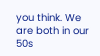you think. We are both in our 50s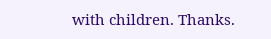with children. Thanks.